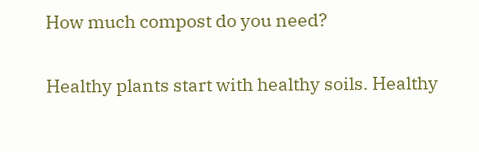How much compost do you need?

Healthy plants start with healthy soils. Healthy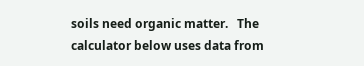soils need organic matter.   The calculator below uses data from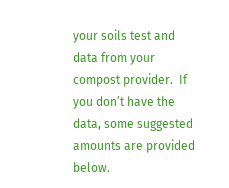your soils test and data from your compost provider.  If you don’t have the data, some suggested amounts are provided below.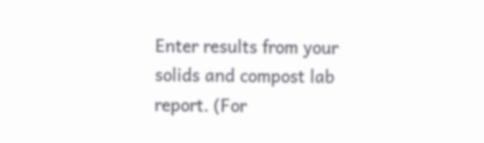Enter results from your solids and compost lab report. (For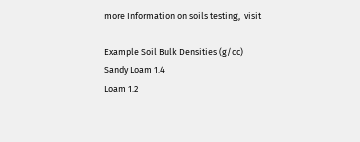more Information on soils testing,  visit

Example Soil Bulk Densities (g/cc)
Sandy Loam 1.4
Loam 1.2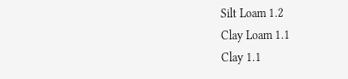Silt Loam 1.2
Clay Loam 1.1
Clay 1.1